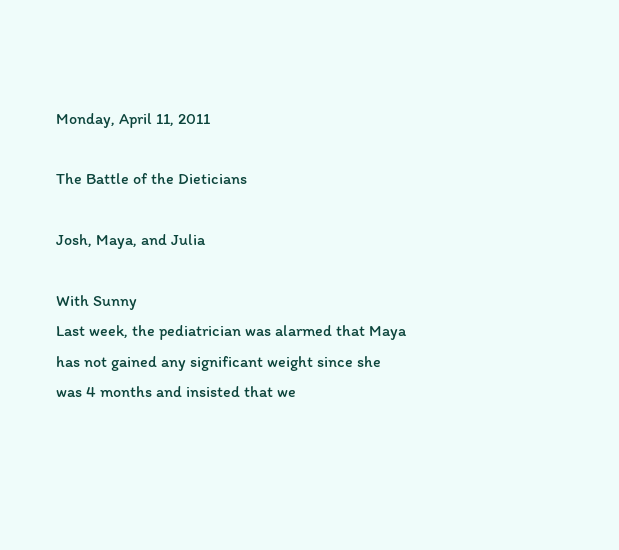Monday, April 11, 2011

The Battle of the Dieticians

Josh, Maya, and Julia

With Sunny
Last week, the pediatrician was alarmed that Maya has not gained any significant weight since she was 4 months and insisted that we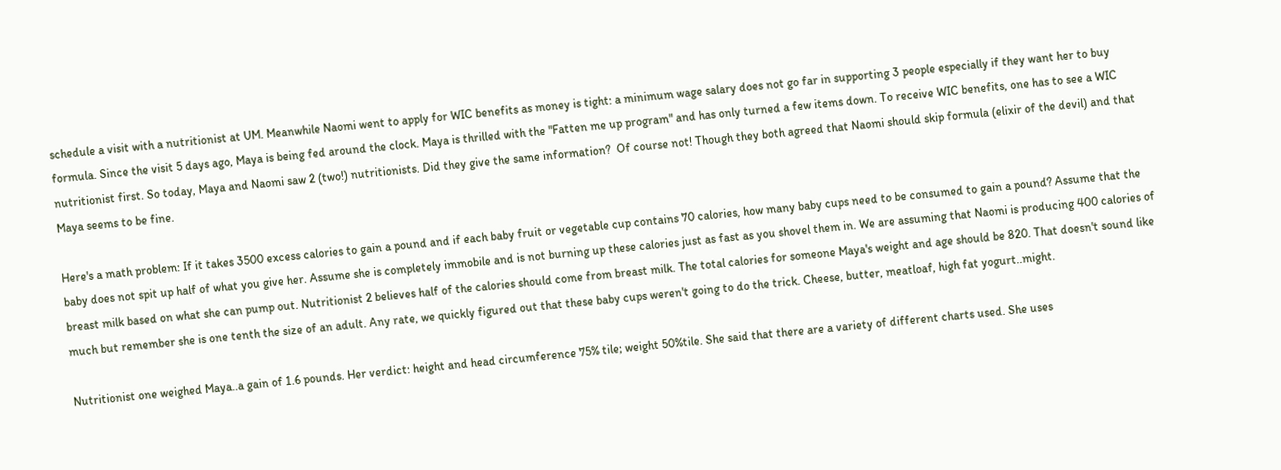schedule a visit with a nutritionist at UM. Meanwhile Naomi went to apply for WIC benefits as money is tight: a minimum wage salary does not go far in supporting 3 people especially if they want her to buy formula. Since the visit 5 days ago, Maya is being fed around the clock. Maya is thrilled with the "Fatten me up program" and has only turned a few items down. To receive WIC benefits, one has to see a WIC nutritionist first. So today, Maya and Naomi saw 2 (two!) nutritionists. Did they give the same information?  Of course not! Though they both agreed that Naomi should skip formula (elixir of the devil) and that Maya seems to be fine.

Here's a math problem: If it takes 3500 excess calories to gain a pound and if each baby fruit or vegetable cup contains 70 calories, how many baby cups need to be consumed to gain a pound? Assume that the baby does not spit up half of what you give her. Assume she is completely immobile and is not burning up these calories just as fast as you shovel them in. We are assuming that Naomi is producing 400 calories of breast milk based on what she can pump out. Nutritionist 2 believes half of the calories should come from breast milk. The total calories for someone Maya's weight and age should be 820. That doesn't sound like much but remember she is one tenth the size of an adult. Any rate, we quickly figured out that these baby cups weren't going to do the trick. Cheese, butter, meatloaf, high fat yogurt..might.

Nutritionist one weighed Maya..a gain of 1.6 pounds. Her verdict: height and head circumference 75% tile; weight 50%tile. She said that there are a variety of different charts used. She uses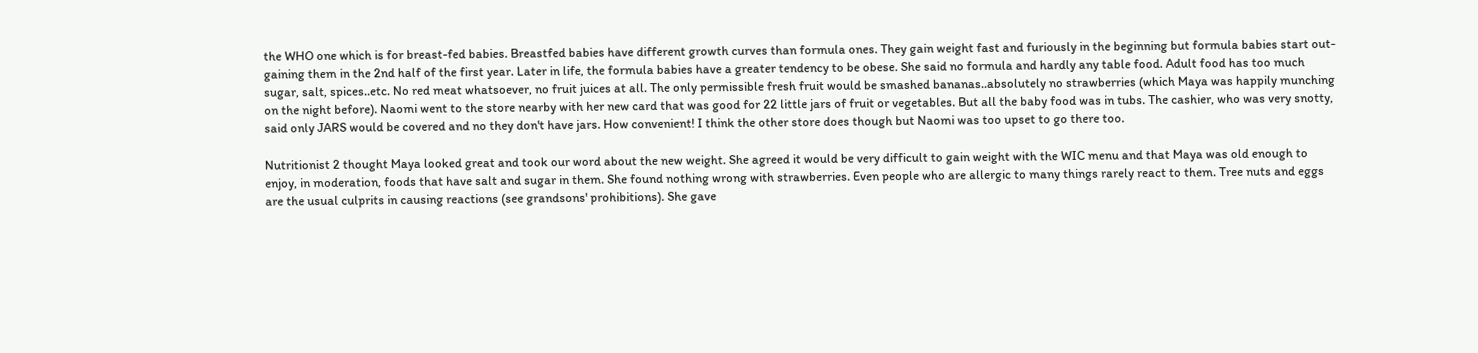the WHO one which is for breast-fed babies. Breastfed babies have different growth curves than formula ones. They gain weight fast and furiously in the beginning but formula babies start out-gaining them in the 2nd half of the first year. Later in life, the formula babies have a greater tendency to be obese. She said no formula and hardly any table food. Adult food has too much sugar, salt, spices..etc. No red meat whatsoever, no fruit juices at all. The only permissible fresh fruit would be smashed bananas..absolutely no strawberries (which Maya was happily munching on the night before). Naomi went to the store nearby with her new card that was good for 22 little jars of fruit or vegetables. But all the baby food was in tubs. The cashier, who was very snotty, said only JARS would be covered and no they don't have jars. How convenient! I think the other store does though but Naomi was too upset to go there too.

Nutritionist 2 thought Maya looked great and took our word about the new weight. She agreed it would be very difficult to gain weight with the WIC menu and that Maya was old enough to enjoy, in moderation, foods that have salt and sugar in them. She found nothing wrong with strawberries. Even people who are allergic to many things rarely react to them. Tree nuts and eggs are the usual culprits in causing reactions (see grandsons' prohibitions). She gave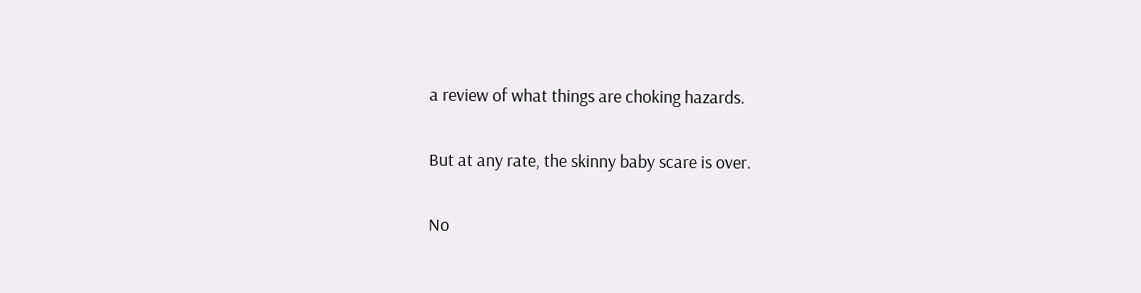a review of what things are choking hazards.

But at any rate, the skinny baby scare is over.

No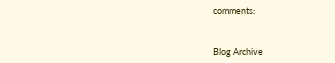comments:


Blog Archive